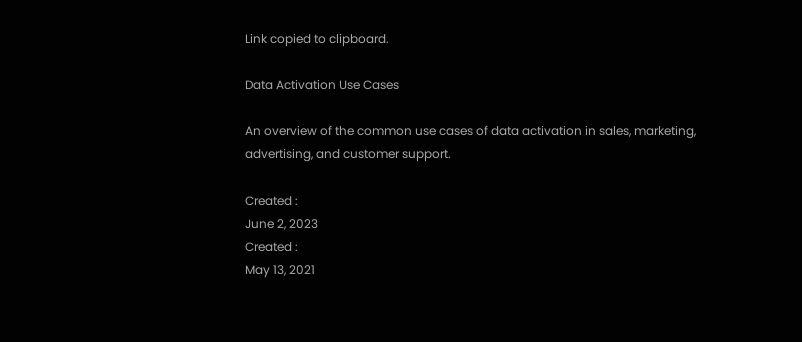Link copied to clipboard.

Data Activation Use Cases

An overview of the common use cases of data activation in sales, marketing, advertising, and customer support.

Created :
June 2, 2023
Created :
May 13, 2021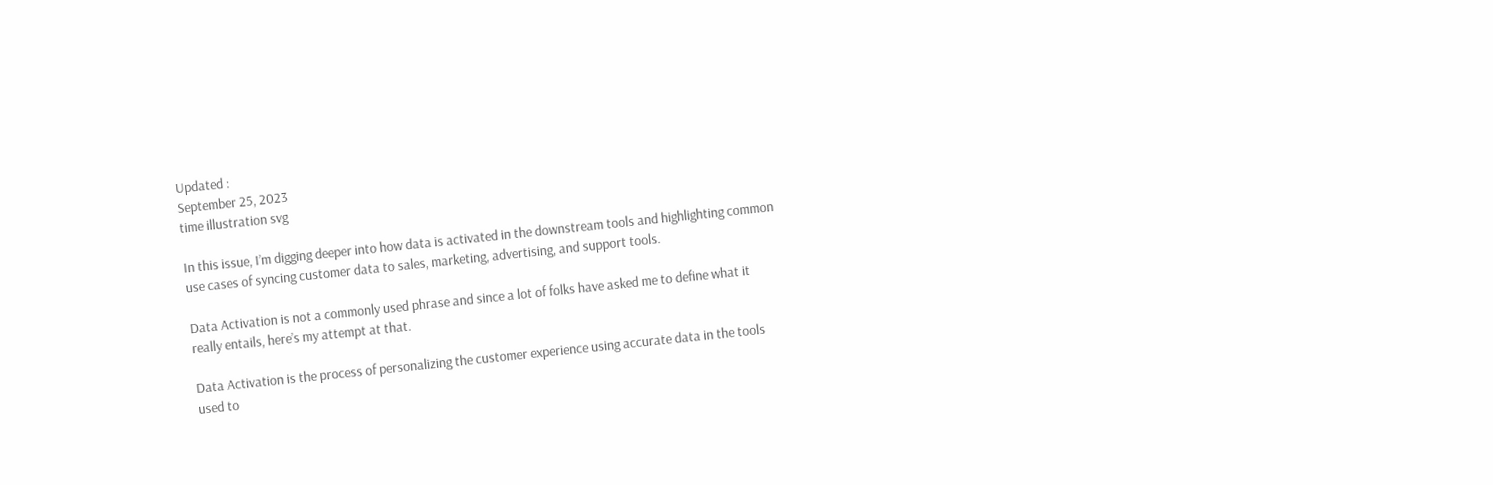Updated :
September 25, 2023
time illustration svg

In this issue, I’m digging deeper into how data is activated in the downstream tools and highlighting common use cases of syncing customer data to sales, marketing, advertising, and support tools.

Data Activation is not a commonly used phrase and since a lot of folks have asked me to define what it really entails, here’s my attempt at that.

Data Activation is the process of personalizing the customer experience using accurate data in the tools used to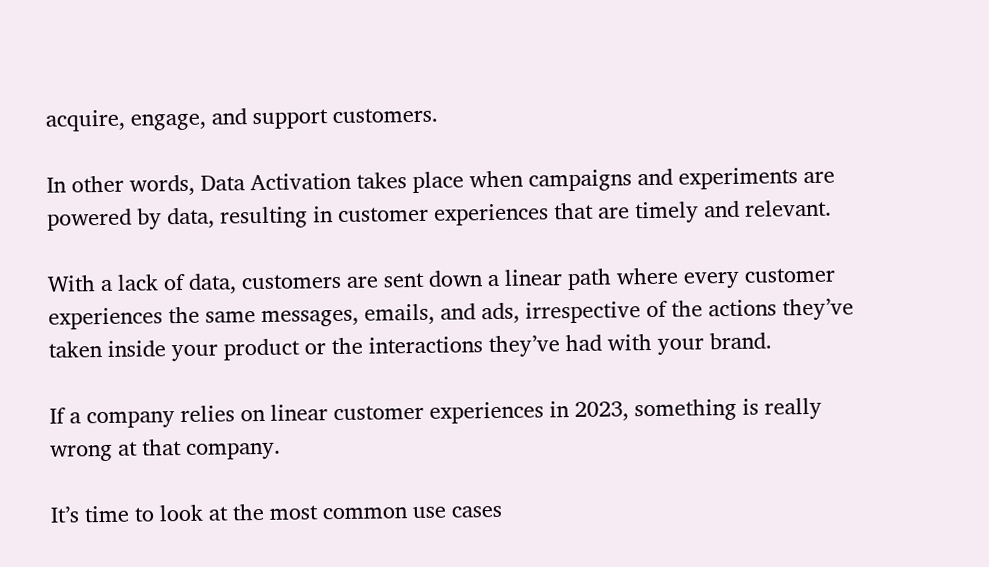acquire, engage, and support customers.

In other words, Data Activation takes place when campaigns and experiments are powered by data, resulting in customer experiences that are timely and relevant.

With a lack of data, customers are sent down a linear path where every customer experiences the same messages, emails, and ads, irrespective of the actions they’ve taken inside your product or the interactions they’ve had with your brand.

If a company relies on linear customer experiences in 2023, something is really wrong at that company.

It’s time to look at the most common use cases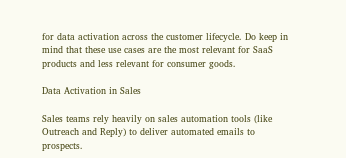for data activation across the customer lifecycle. Do keep in mind that these use cases are the most relevant for SaaS products and less relevant for consumer goods.

Data Activation in Sales

Sales teams rely heavily on sales automation tools (like Outreach and Reply) to deliver automated emails to prospects.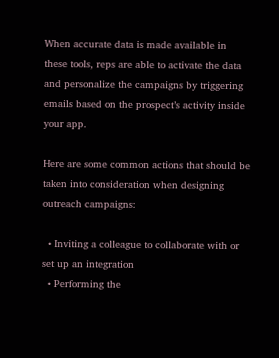When accurate data is made available in these tools, reps are able to activate the data and personalize the campaigns by triggering emails based on the prospect’s activity inside your app.

Here are some common actions that should be taken into consideration when designing outreach campaigns:

  • Inviting a colleague to collaborate with or set up an integration
  • Performing the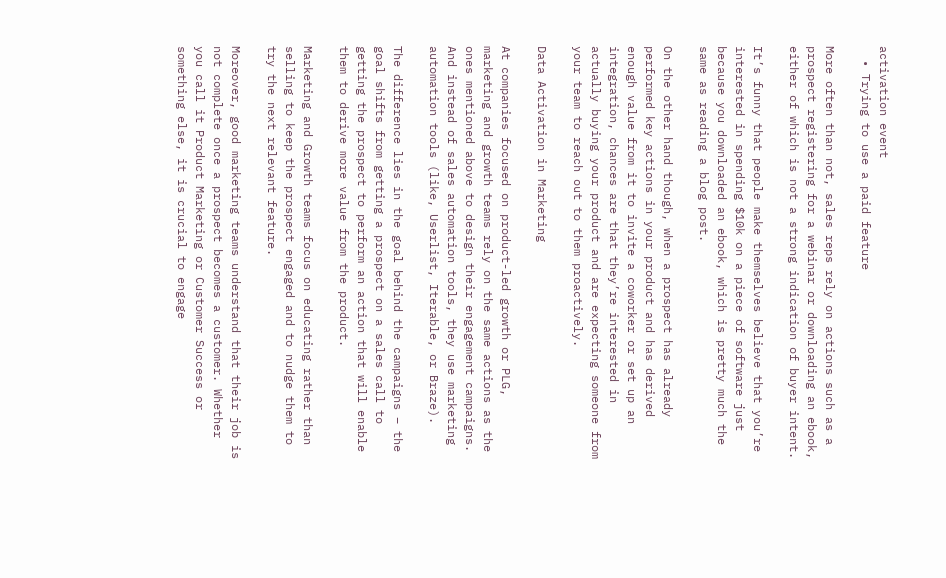activation event
  • Trying to use a paid feature

More often than not, sales reps rely on actions such as a prospect registering for a webinar or downloading an ebook, either of which is not a strong indication of buyer intent.

It’s funny that people make themselves believe that you’re interested in spending $10k on a piece of software just because you downloaded an ebook, which is pretty much the same as reading a blog post.

On the other hand though, when a prospect has already performed key actions in your product and has derived enough value from it to invite a coworker or set up an integration, chances are that they’re interested in actually buying your product and are expecting someone from your team to reach out to them proactively.

Data Activation in Marketing

At companies focused on product-led growth or PLG, marketing and growth teams rely on the same actions as the ones mentioned above to design their engagement campaigns. And instead of sales automation tools, they use marketing automation tools (like, Userlist, Iterable, or Braze).

The difference lies in the goal behind the campaigns – the goal shifts from getting a prospect on a sales call to getting the prospect to perform an action that will enable them to derive more value from the product.

Marketing and Growth teams focus on educating rather than selling to keep the prospect engaged and to nudge them to try the next relevant feature.

Moreover, good marketing teams understand that their job is not complete once a prospect becomes a customer. Whether you call it Product Marketing or Customer Success or something else, it is crucial to engage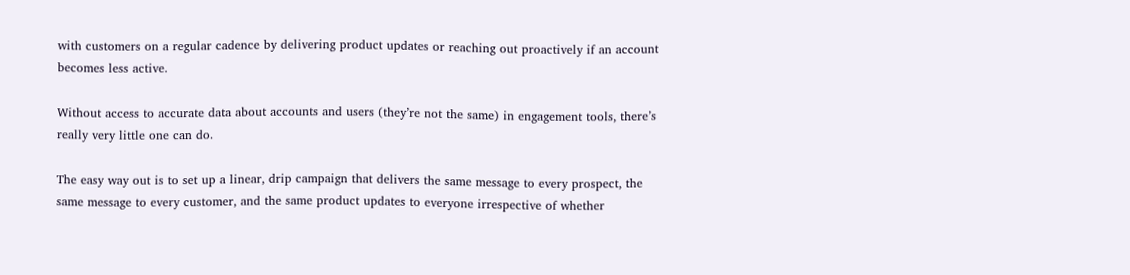with customers on a regular cadence by delivering product updates or reaching out proactively if an account becomes less active.

Without access to accurate data about accounts and users (they’re not the same) in engagement tools, there’s really very little one can do.

The easy way out is to set up a linear, drip campaign that delivers the same message to every prospect, the same message to every customer, and the same product updates to everyone irrespective of whether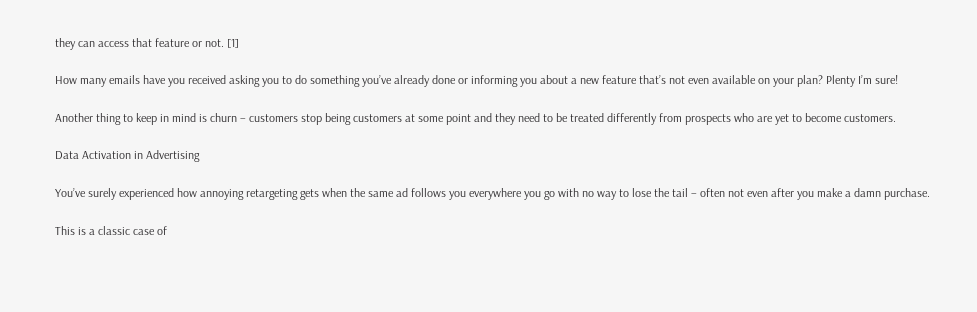they can access that feature or not. [1]

How many emails have you received asking you to do something you’ve already done or informing you about a new feature that’s not even available on your plan? Plenty I’m sure!

Another thing to keep in mind is churn – customers stop being customers at some point and they need to be treated differently from prospects who are yet to become customers.

Data Activation in Advertising

You’ve surely experienced how annoying retargeting gets when the same ad follows you everywhere you go with no way to lose the tail – often not even after you make a damn purchase.

This is a classic case of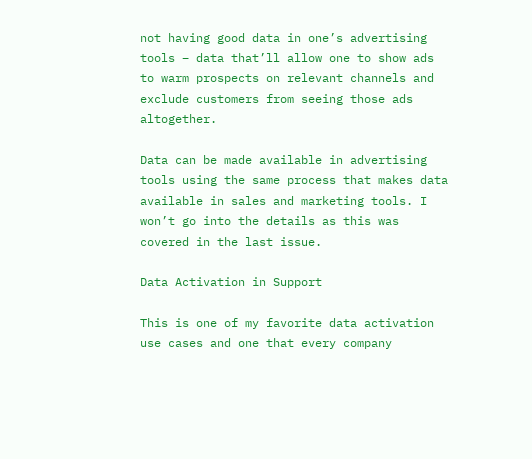not having good data in one’s advertising tools – data that’ll allow one to show ads to warm prospects on relevant channels and exclude customers from seeing those ads altogether.

Data can be made available in advertising tools using the same process that makes data available in sales and marketing tools. I won’t go into the details as this was covered in the last issue.

Data Activation in Support

This is one of my favorite data activation use cases and one that every company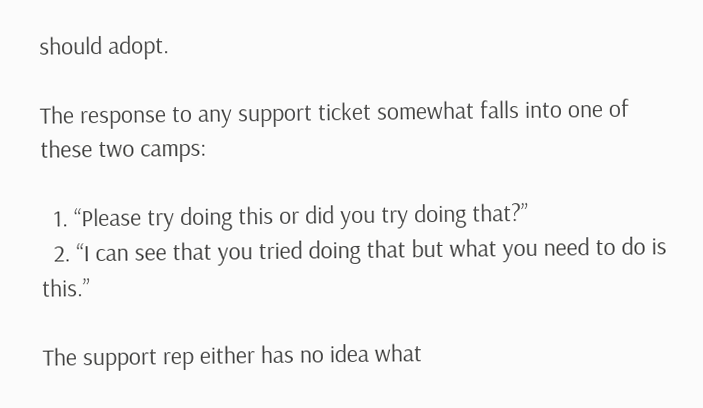should adopt.

The response to any support ticket somewhat falls into one of these two camps:

  1. “Please try doing this or did you try doing that?”
  2. “I can see that you tried doing that but what you need to do is this.”

The support rep either has no idea what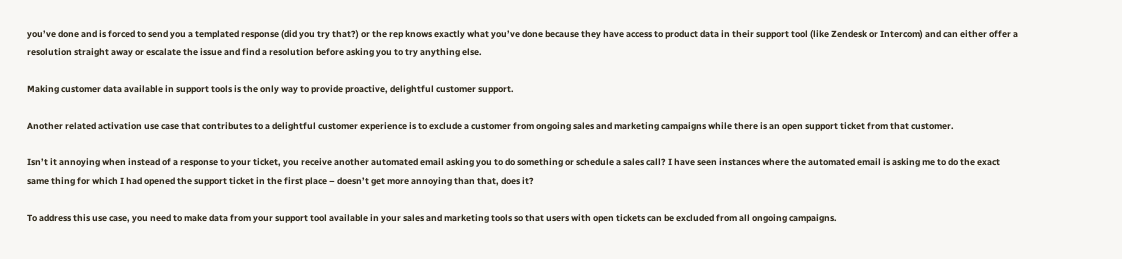you’ve done and is forced to send you a templated response (did you try that?) or the rep knows exactly what you’ve done because they have access to product data in their support tool (like Zendesk or Intercom) and can either offer a resolution straight away or escalate the issue and find a resolution before asking you to try anything else.

Making customer data available in support tools is the only way to provide proactive, delightful customer support.

Another related activation use case that contributes to a delightful customer experience is to exclude a customer from ongoing sales and marketing campaigns while there is an open support ticket from that customer.

Isn’t it annoying when instead of a response to your ticket, you receive another automated email asking you to do something or schedule a sales call? I have seen instances where the automated email is asking me to do the exact same thing for which I had opened the support ticket in the first place – doesn’t get more annoying than that, does it?

To address this use case, you need to make data from your support tool available in your sales and marketing tools so that users with open tickets can be excluded from all ongoing campaigns.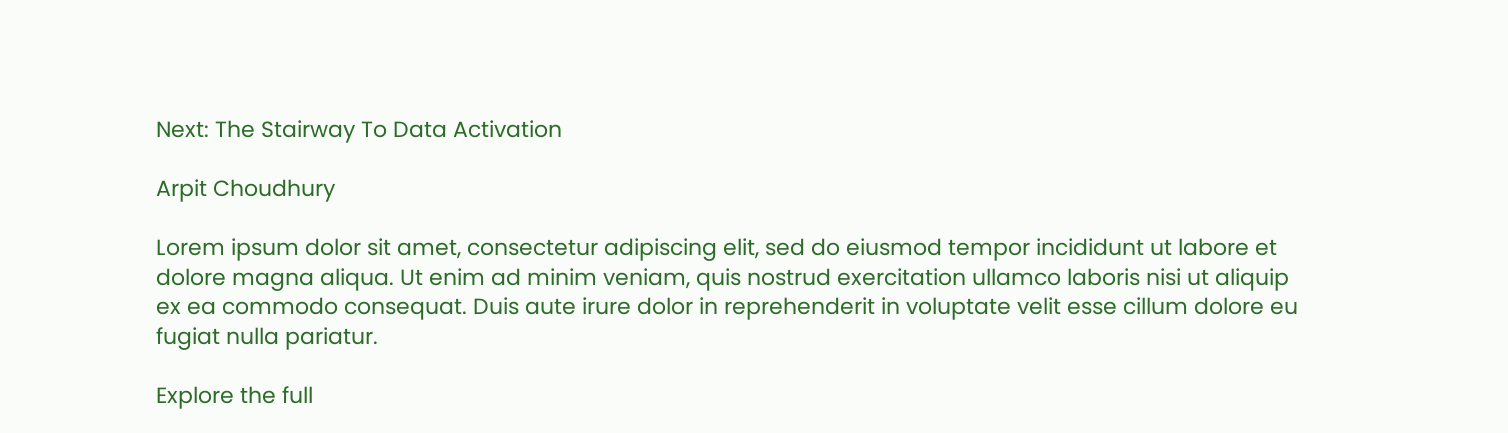Next: The Stairway To Data Activation

Arpit Choudhury

Lorem ipsum dolor sit amet, consectetur adipiscing elit, sed do eiusmod tempor incididunt ut labore et dolore magna aliqua. Ut enim ad minim veniam, quis nostrud exercitation ullamco laboris nisi ut aliquip ex ea commodo consequat. Duis aute irure dolor in reprehenderit in voluptate velit esse cillum dolore eu fugiat nulla pariatur.

Explore the full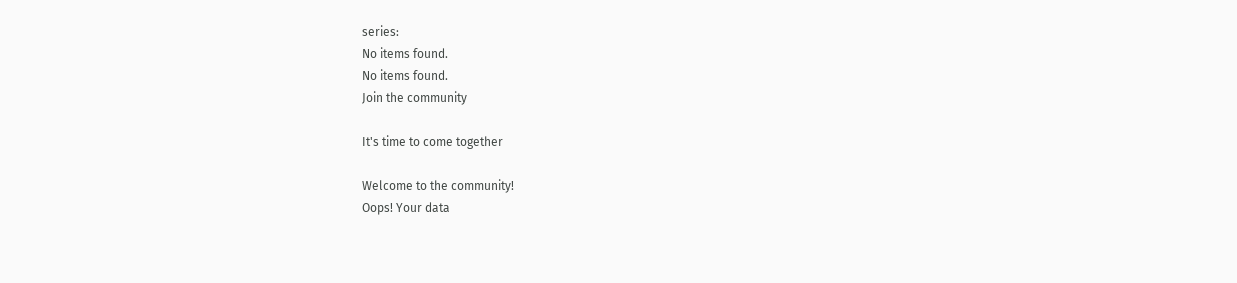series:
No items found.
No items found.
Join the community

It's time to come together

Welcome to the community!
Oops! Your data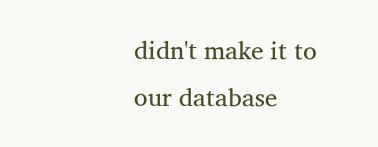didn't make it to our database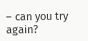– can you try again?